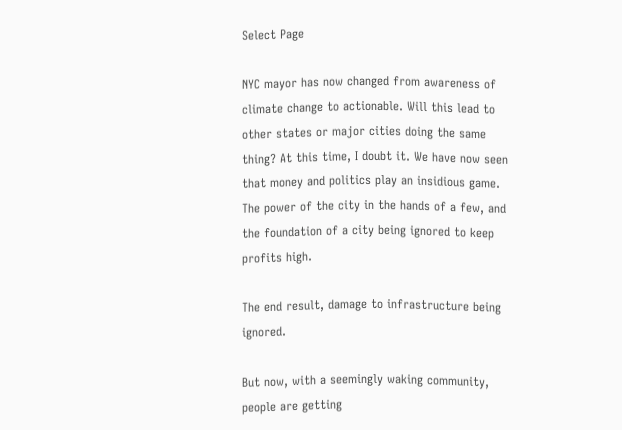Select Page

NYC mayor has now changed from awareness of climate change to actionable. Will this lead to other states or major cities doing the same thing? At this time, I doubt it. We have now seen that money and politics play an insidious game. The power of the city in the hands of a few, and the foundation of a city being ignored to keep profits high.

The end result, damage to infrastructure being ignored.

But now, with a seemingly waking community, people are getting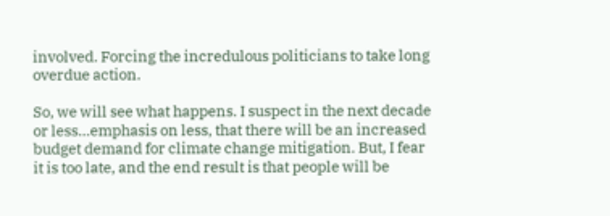involved. Forcing the incredulous politicians to take long overdue action.

So, we will see what happens. I suspect in the next decade or less…emphasis on less, that there will be an increased budget demand for climate change mitigation. But, I fear it is too late, and the end result is that people will be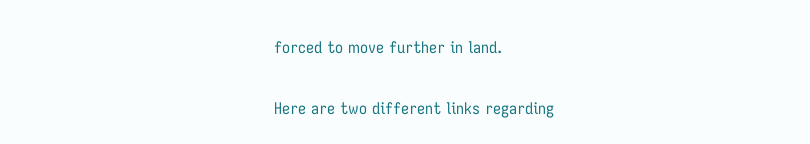forced to move further in land.

Here are two different links regarding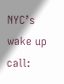NYC’s wake up call: